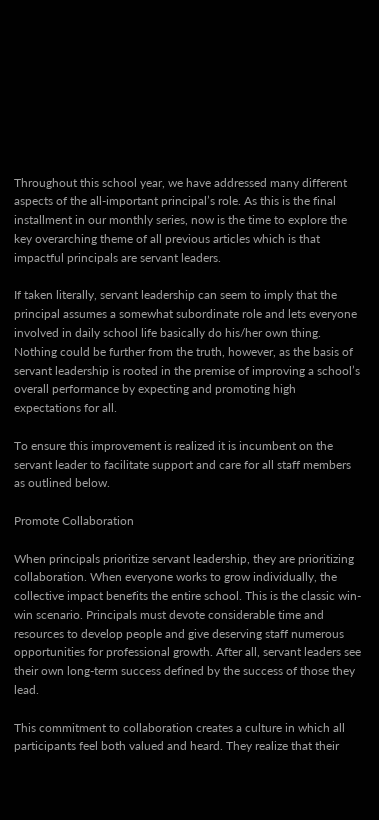Throughout this school year, we have addressed many different aspects of the all-important principal’s role. As this is the final installment in our monthly series, now is the time to explore the key overarching theme of all previous articles which is that impactful principals are servant leaders.

If taken literally, servant leadership can seem to imply that the principal assumes a somewhat subordinate role and lets everyone involved in daily school life basically do his/her own thing. Nothing could be further from the truth, however, as the basis of servant leadership is rooted in the premise of improving a school’s overall performance by expecting and promoting high expectations for all.

To ensure this improvement is realized it is incumbent on the servant leader to facilitate support and care for all staff members as outlined below.

Promote Collaboration

When principals prioritize servant leadership, they are prioritizing collaboration. When everyone works to grow individually, the collective impact benefits the entire school. This is the classic win-win scenario. Principals must devote considerable time and resources to develop people and give deserving staff numerous opportunities for professional growth. After all, servant leaders see their own long-term success defined by the success of those they lead.

This commitment to collaboration creates a culture in which all participants feel both valued and heard. They realize that their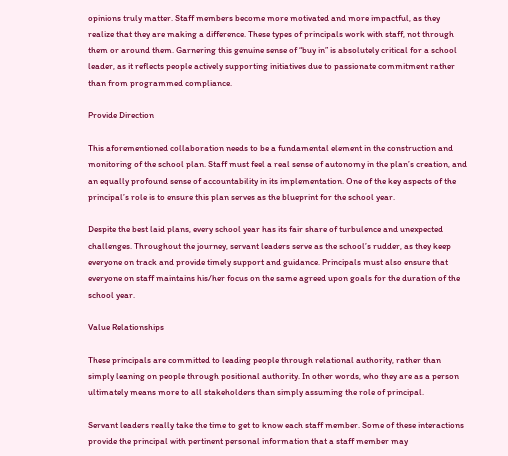opinions truly matter. Staff members become more motivated and more impactful, as they realize that they are making a difference. These types of principals work with staff, not through them or around them. Garnering this genuine sense of “buy in” is absolutely critical for a school leader, as it reflects people actively supporting initiatives due to passionate commitment rather than from programmed compliance.

Provide Direction

This aforementioned collaboration needs to be a fundamental element in the construction and monitoring of the school plan. Staff must feel a real sense of autonomy in the plan’s creation, and an equally profound sense of accountability in its implementation. One of the key aspects of the principal’s role is to ensure this plan serves as the blueprint for the school year.

Despite the best laid plans, every school year has its fair share of turbulence and unexpected challenges. Throughout the journey, servant leaders serve as the school’s rudder, as they keep everyone on track and provide timely support and guidance. Principals must also ensure that everyone on staff maintains his/her focus on the same agreed upon goals for the duration of the school year.

Value Relationships

These principals are committed to leading people through relational authority, rather than simply leaning on people through positional authority. In other words, who they are as a person ultimately means more to all stakeholders than simply assuming the role of principal.

Servant leaders really take the time to get to know each staff member. Some of these interactions provide the principal with pertinent personal information that a staff member may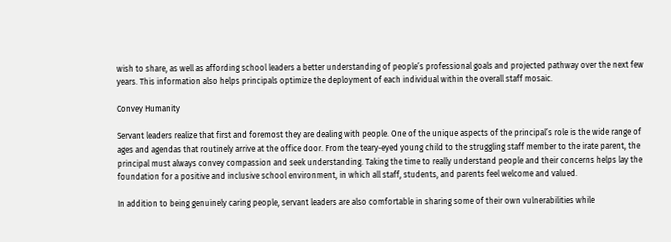wish to share, as well as affording school leaders a better understanding of people’s professional goals and projected pathway over the next few years. This information also helps principals optimize the deployment of each individual within the overall staff mosaic.

Convey Humanity

Servant leaders realize that first and foremost they are dealing with people. One of the unique aspects of the principal’s role is the wide range of ages and agendas that routinely arrive at the office door. From the teary-eyed young child to the struggling staff member to the irate parent, the principal must always convey compassion and seek understanding. Taking the time to really understand people and their concerns helps lay the foundation for a positive and inclusive school environment, in which all staff, students, and parents feel welcome and valued.

In addition to being genuinely caring people, servant leaders are also comfortable in sharing some of their own vulnerabilities while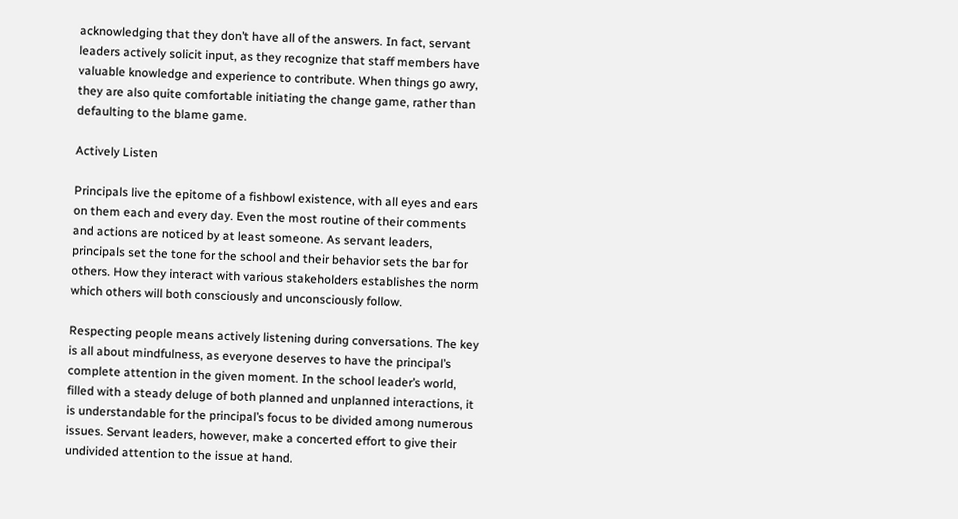acknowledging that they don’t have all of the answers. In fact, servant leaders actively solicit input, as they recognize that staff members have valuable knowledge and experience to contribute. When things go awry, they are also quite comfortable initiating the change game, rather than defaulting to the blame game.

Actively Listen

Principals live the epitome of a fishbowl existence, with all eyes and ears on them each and every day. Even the most routine of their comments and actions are noticed by at least someone. As servant leaders, principals set the tone for the school and their behavior sets the bar for others. How they interact with various stakeholders establishes the norm which others will both consciously and unconsciously follow.

Respecting people means actively listening during conversations. The key is all about mindfulness, as everyone deserves to have the principal’s complete attention in the given moment. In the school leader’s world, filled with a steady deluge of both planned and unplanned interactions, it is understandable for the principal’s focus to be divided among numerous issues. Servant leaders, however, make a concerted effort to give their undivided attention to the issue at hand.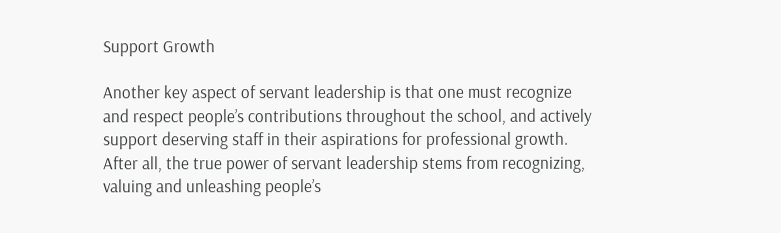Support Growth

Another key aspect of servant leadership is that one must recognize and respect people’s contributions throughout the school, and actively support deserving staff in their aspirations for professional growth. After all, the true power of servant leadership stems from recognizing, valuing and unleashing people’s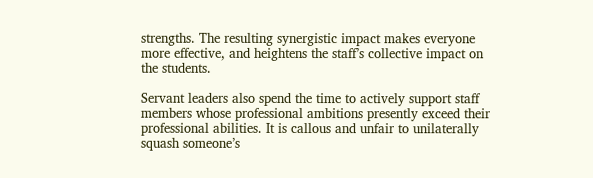strengths. The resulting synergistic impact makes everyone more effective, and heightens the staff’s collective impact on the students.

Servant leaders also spend the time to actively support staff members whose professional ambitions presently exceed their professional abilities. It is callous and unfair to unilaterally squash someone’s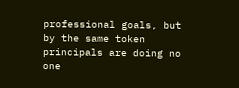professional goals, but by the same token principals are doing no one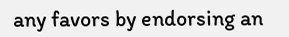any favors by endorsing an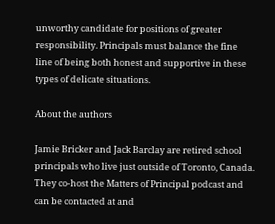unworthy candidate for positions of greater responsibility. Principals must balance the fine line of being both honest and supportive in these types of delicate situations.

About the authors

Jamie Bricker and Jack Barclay are retired school principals who live just outside of Toronto, Canada. They co-host the Matters of Principal podcast and can be contacted at and